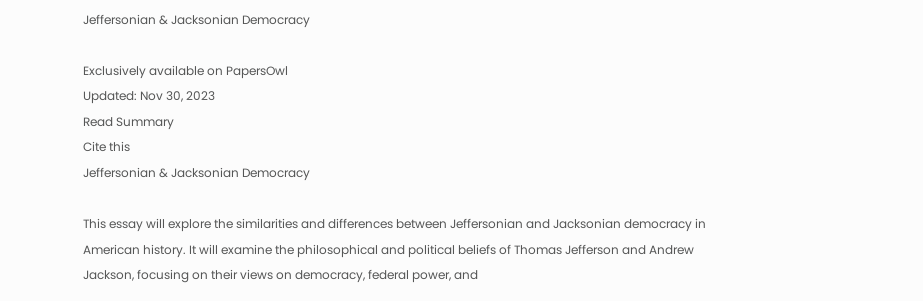Jeffersonian & Jacksonian Democracy

Exclusively available on PapersOwl
Updated: Nov 30, 2023
Read Summary
Cite this
Jeffersonian & Jacksonian Democracy

This essay will explore the similarities and differences between Jeffersonian and Jacksonian democracy in American history. It will examine the philosophical and political beliefs of Thomas Jefferson and Andrew Jackson, focusing on their views on democracy, federal power, and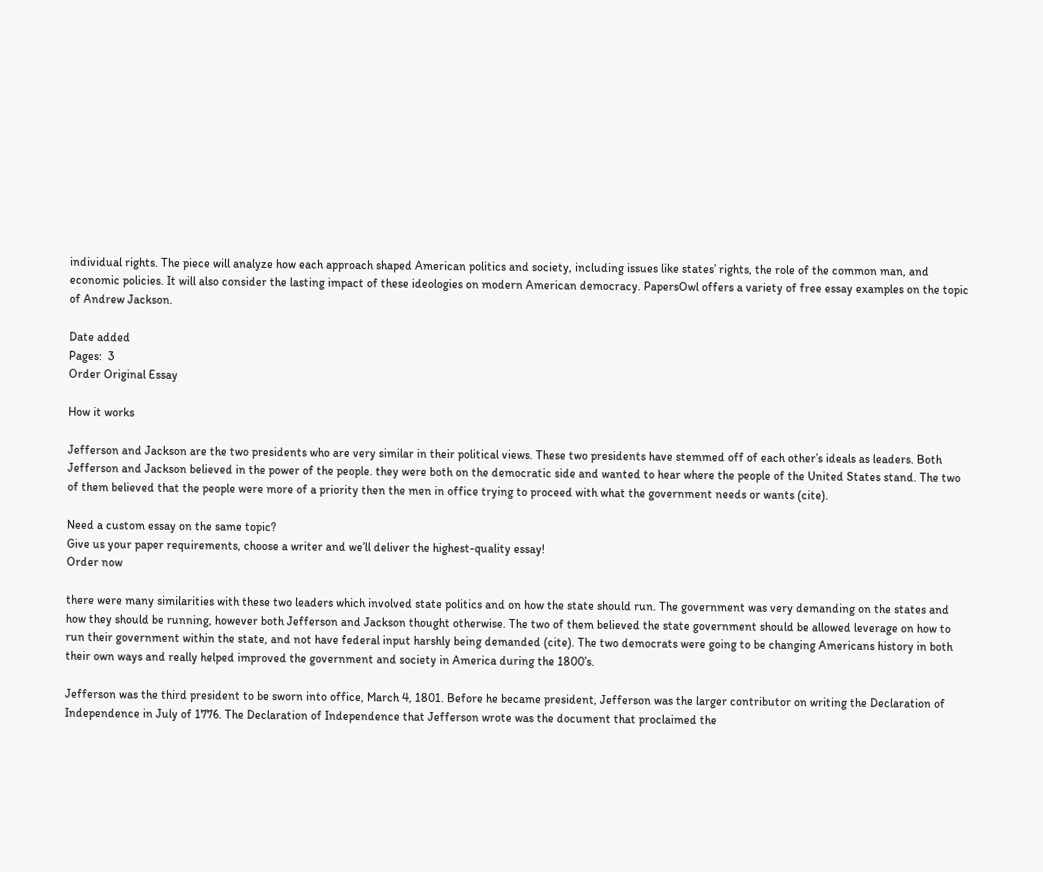individual rights. The piece will analyze how each approach shaped American politics and society, including issues like states’ rights, the role of the common man, and economic policies. It will also consider the lasting impact of these ideologies on modern American democracy. PapersOwl offers a variety of free essay examples on the topic of Andrew Jackson.

Date added
Pages:  3
Order Original Essay

How it works

Jefferson and Jackson are the two presidents who are very similar in their political views. These two presidents have stemmed off of each other’s ideals as leaders. Both Jefferson and Jackson believed in the power of the people. they were both on the democratic side and wanted to hear where the people of the United States stand. The two of them believed that the people were more of a priority then the men in office trying to proceed with what the government needs or wants (cite).

Need a custom essay on the same topic?
Give us your paper requirements, choose a writer and we’ll deliver the highest-quality essay!
Order now

there were many similarities with these two leaders which involved state politics and on how the state should run. The government was very demanding on the states and how they should be running, however both Jefferson and Jackson thought otherwise. The two of them believed the state government should be allowed leverage on how to run their government within the state, and not have federal input harshly being demanded (cite). The two democrats were going to be changing Americans history in both their own ways and really helped improved the government and society in America during the 1800’s.

Jefferson was the third president to be sworn into office, March 4, 1801. Before he became president, Jefferson was the larger contributor on writing the Declaration of Independence in July of 1776. The Declaration of Independence that Jefferson wrote was the document that proclaimed the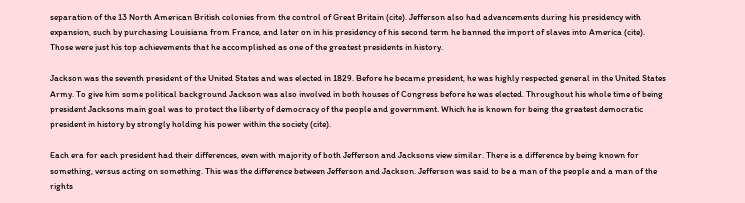separation of the 13 North American British colonies from the control of Great Britain (cite). Jefferson also had advancements during his presidency with expansion, such by purchasing Louisiana from France, and later on in his presidency of his second term he banned the import of slaves into America (cite). Those were just his top achievements that he accomplished as one of the greatest presidents in history.

Jackson was the seventh president of the United States and was elected in 1829. Before he became president, he was highly respected general in the United States Army. To give him some political background Jackson was also involved in both houses of Congress before he was elected. Throughout his whole time of being president Jacksons main goal was to protect the liberty of democracy of the people and government. Which he is known for being the greatest democratic president in history by strongly holding his power within the society (cite).

Each era for each president had their differences, even with majority of both Jefferson and Jacksons view similar. There is a difference by being known for something, versus acting on something. This was the difference between Jefferson and Jackson. Jefferson was said to be a man of the people and a man of the rights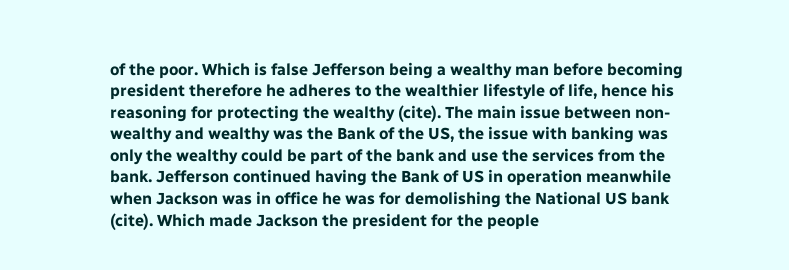of the poor. Which is false Jefferson being a wealthy man before becoming president therefore he adheres to the wealthier lifestyle of life, hence his reasoning for protecting the wealthy (cite). The main issue between non-wealthy and wealthy was the Bank of the US, the issue with banking was only the wealthy could be part of the bank and use the services from the bank. Jefferson continued having the Bank of US in operation meanwhile when Jackson was in office he was for demolishing the National US bank (cite). Which made Jackson the president for the people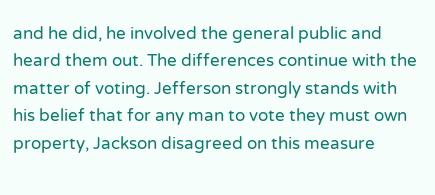and he did, he involved the general public and heard them out. The differences continue with the matter of voting. Jefferson strongly stands with his belief that for any man to vote they must own property, Jackson disagreed on this measure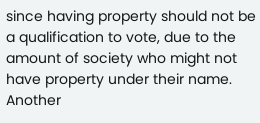since having property should not be a qualification to vote, due to the amount of society who might not have property under their name. Another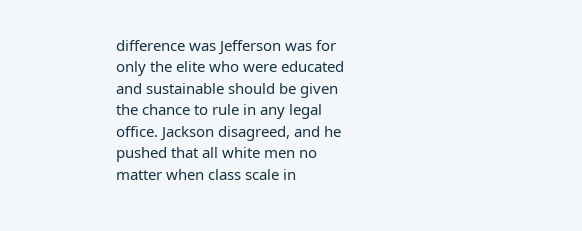difference was Jefferson was for only the elite who were educated and sustainable should be given the chance to rule in any legal office. Jackson disagreed, and he pushed that all white men no matter when class scale in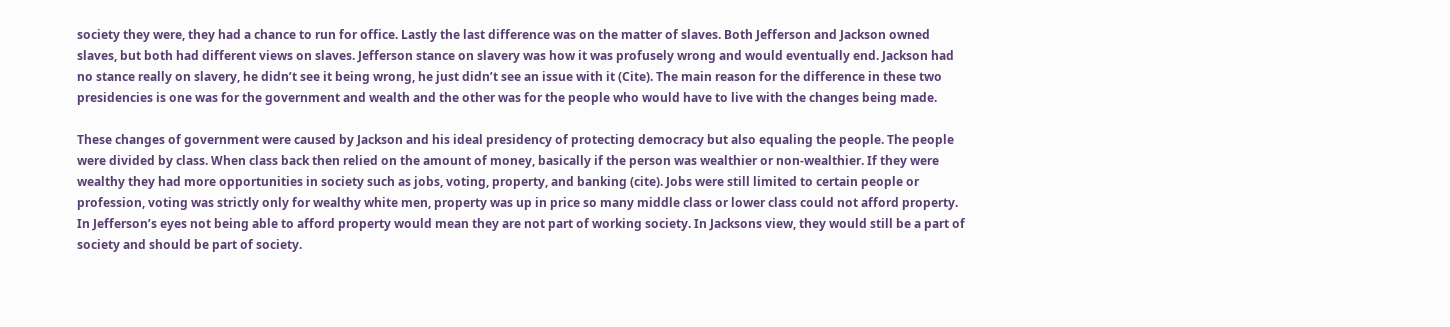society they were, they had a chance to run for office. Lastly the last difference was on the matter of slaves. Both Jefferson and Jackson owned slaves, but both had different views on slaves. Jefferson stance on slavery was how it was profusely wrong and would eventually end. Jackson had no stance really on slavery, he didn’t see it being wrong, he just didn’t see an issue with it (Cite). The main reason for the difference in these two presidencies is one was for the government and wealth and the other was for the people who would have to live with the changes being made.

These changes of government were caused by Jackson and his ideal presidency of protecting democracy but also equaling the people. The people were divided by class. When class back then relied on the amount of money, basically if the person was wealthier or non-wealthier. If they were wealthy they had more opportunities in society such as jobs, voting, property, and banking (cite). Jobs were still limited to certain people or profession, voting was strictly only for wealthy white men, property was up in price so many middle class or lower class could not afford property. In Jefferson’s eyes not being able to afford property would mean they are not part of working society. In Jacksons view, they would still be a part of society and should be part of society.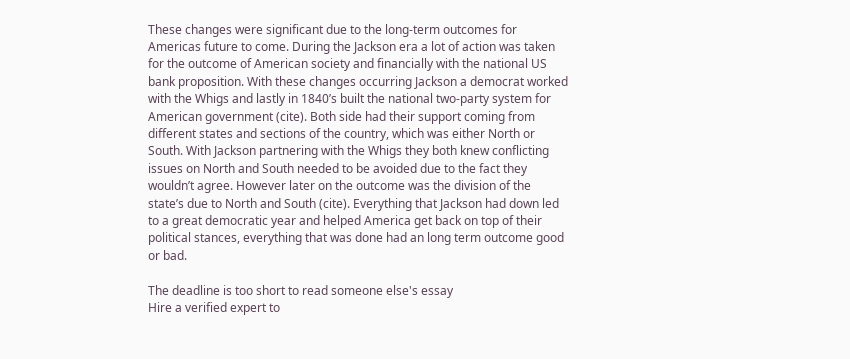These changes were significant due to the long-term outcomes for Americas future to come. During the Jackson era a lot of action was taken for the outcome of American society and financially with the national US bank proposition. With these changes occurring Jackson a democrat worked with the Whigs and lastly in 1840’s built the national two-party system for American government (cite). Both side had their support coming from different states and sections of the country, which was either North or South. With Jackson partnering with the Whigs they both knew conflicting issues on North and South needed to be avoided due to the fact they wouldn’t agree. However later on the outcome was the division of the state’s due to North and South (cite). Everything that Jackson had down led to a great democratic year and helped America get back on top of their political stances, everything that was done had an long term outcome good or bad.

The deadline is too short to read someone else's essay
Hire a verified expert to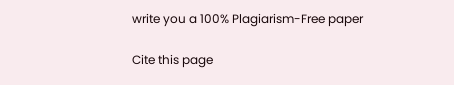write you a 100% Plagiarism-Free paper

Cite this page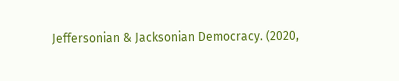Jeffersonian & Jacksonian Democracy. (2020,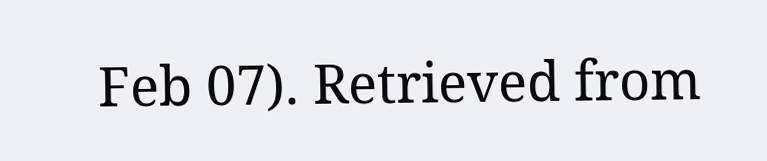Feb 07). Retrieved from